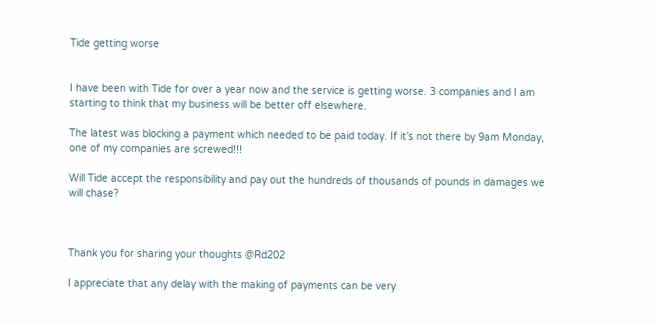Tide getting worse


I have been with Tide for over a year now and the service is getting worse. 3 companies and I am starting to think that my business will be better off elsewhere.

The latest was blocking a payment which needed to be paid today. If it’s not there by 9am Monday, one of my companies are screwed!!!

Will Tide accept the responsibility and pay out the hundreds of thousands of pounds in damages we will chase?



Thank you for sharing your thoughts @Rd202

I appreciate that any delay with the making of payments can be very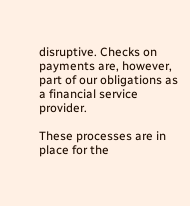disruptive. Checks on payments are, however, part of our obligations as a financial service provider.

These processes are in place for the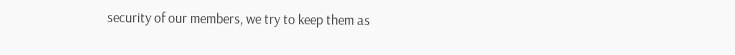security of our members, we try to keep them as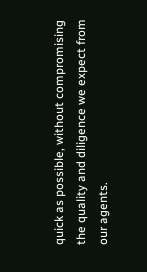quick as possible, without compromising the quality and diligence we expect from our agents.